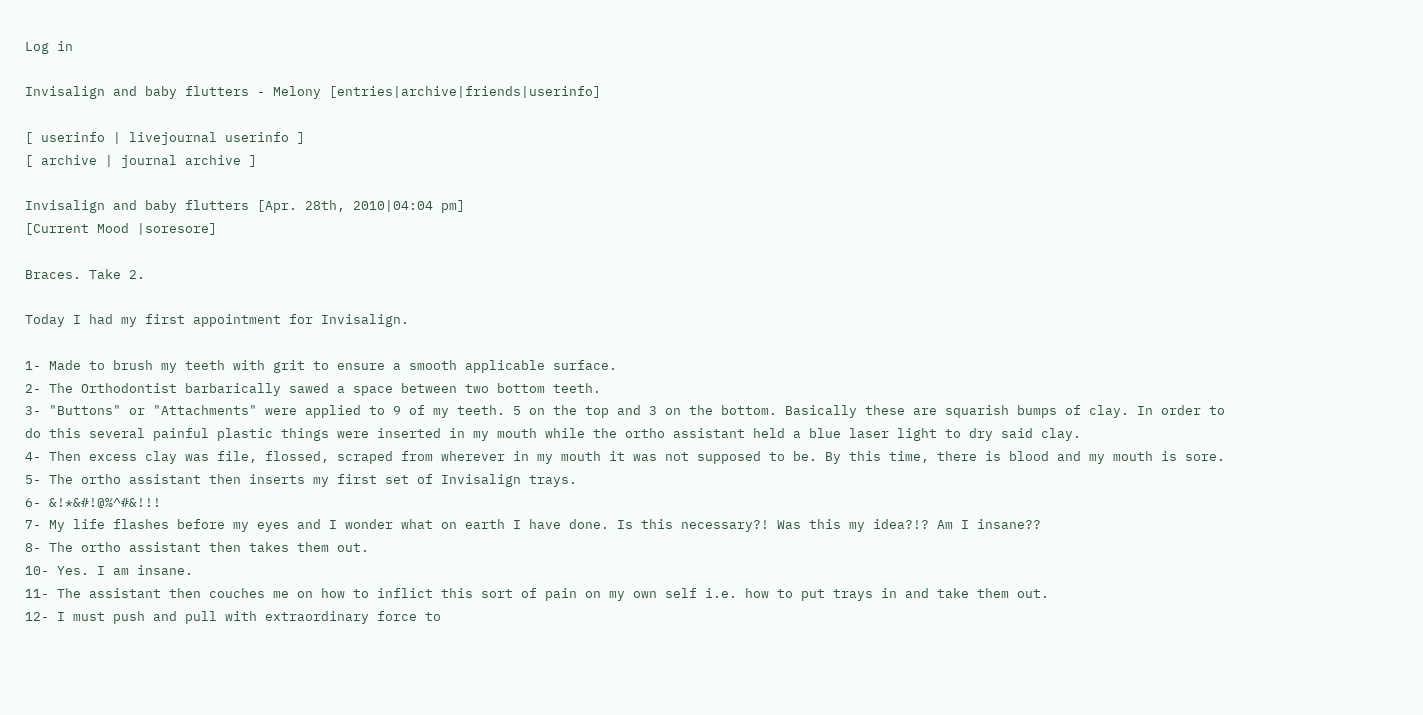Log in

Invisalign and baby flutters - Melony [entries|archive|friends|userinfo]

[ userinfo | livejournal userinfo ]
[ archive | journal archive ]

Invisalign and baby flutters [Apr. 28th, 2010|04:04 pm]
[Current Mood |soresore]

Braces. Take 2.

Today I had my first appointment for Invisalign.

1- Made to brush my teeth with grit to ensure a smooth applicable surface.
2- The Orthodontist barbarically sawed a space between two bottom teeth.
3- "Buttons" or "Attachments" were applied to 9 of my teeth. 5 on the top and 3 on the bottom. Basically these are squarish bumps of clay. In order to do this several painful plastic things were inserted in my mouth while the ortho assistant held a blue laser light to dry said clay.
4- Then excess clay was file, flossed, scraped from wherever in my mouth it was not supposed to be. By this time, there is blood and my mouth is sore.
5- The ortho assistant then inserts my first set of Invisalign trays.
6- &!*&#!@%^#&!!!
7- My life flashes before my eyes and I wonder what on earth I have done. Is this necessary?! Was this my idea?!? Am I insane??
8- The ortho assistant then takes them out.
10- Yes. I am insane.
11- The assistant then couches me on how to inflict this sort of pain on my own self i.e. how to put trays in and take them out.
12- I must push and pull with extraordinary force to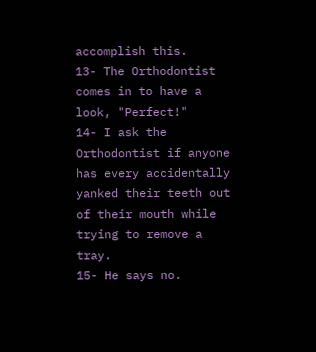accomplish this.
13- The Orthodontist comes in to have a look, "Perfect!"
14- I ask the Orthodontist if anyone has every accidentally yanked their teeth out of their mouth while trying to remove a tray.
15- He says no.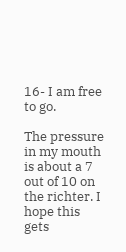16- I am free to go.

The pressure in my mouth is about a 7 out of 10 on the richter. I hope this gets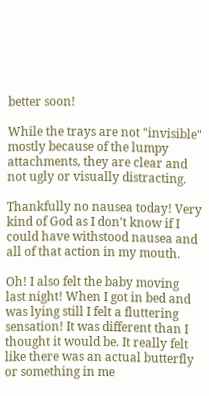better soon!

While the trays are not "invisible" mostly because of the lumpy attachments, they are clear and not ugly or visually distracting.

Thankfully no nausea today! Very kind of God as I don't know if I could have withstood nausea and all of that action in my mouth.

Oh! I also felt the baby moving last night! When I got in bed and was lying still I felt a fluttering sensation! It was different than I thought it would be. It really felt like there was an actual butterfly or something in me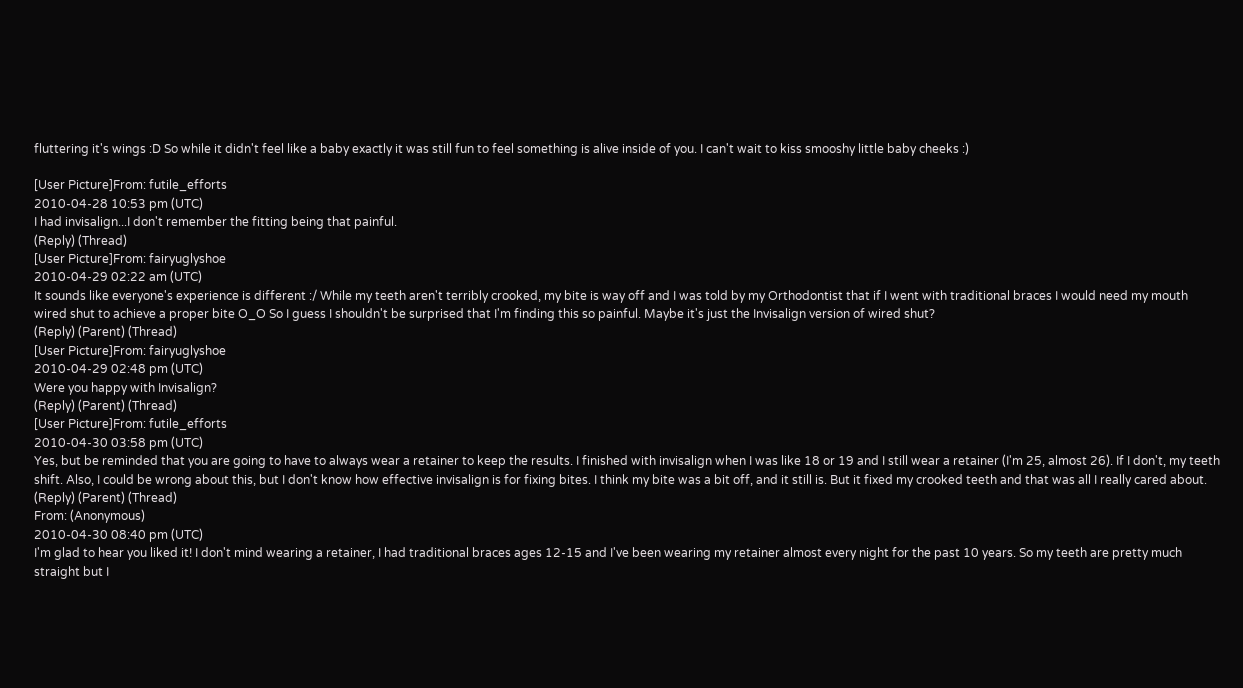fluttering it's wings :D So while it didn't feel like a baby exactly it was still fun to feel something is alive inside of you. I can't wait to kiss smooshy little baby cheeks :)

[User Picture]From: futile_efforts
2010-04-28 10:53 pm (UTC)
I had invisalign...I don't remember the fitting being that painful.
(Reply) (Thread)
[User Picture]From: fairyuglyshoe
2010-04-29 02:22 am (UTC)
It sounds like everyone's experience is different :/ While my teeth aren't terribly crooked, my bite is way off and I was told by my Orthodontist that if I went with traditional braces I would need my mouth wired shut to achieve a proper bite O_O So I guess I shouldn't be surprised that I'm finding this so painful. Maybe it's just the Invisalign version of wired shut?
(Reply) (Parent) (Thread)
[User Picture]From: fairyuglyshoe
2010-04-29 02:48 pm (UTC)
Were you happy with Invisalign?
(Reply) (Parent) (Thread)
[User Picture]From: futile_efforts
2010-04-30 03:58 pm (UTC)
Yes, but be reminded that you are going to have to always wear a retainer to keep the results. I finished with invisalign when I was like 18 or 19 and I still wear a retainer (I'm 25, almost 26). If I don't, my teeth shift. Also, I could be wrong about this, but I don't know how effective invisalign is for fixing bites. I think my bite was a bit off, and it still is. But it fixed my crooked teeth and that was all I really cared about.
(Reply) (Parent) (Thread)
From: (Anonymous)
2010-04-30 08:40 pm (UTC)
I'm glad to hear you liked it! I don't mind wearing a retainer, I had traditional braces ages 12-15 and I've been wearing my retainer almost every night for the past 10 years. So my teeth are pretty much straight but I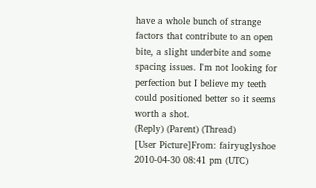have a whole bunch of strange factors that contribute to an open bite, a slight underbite and some spacing issues. I'm not looking for perfection but I believe my teeth could positioned better so it seems worth a shot.
(Reply) (Parent) (Thread)
[User Picture]From: fairyuglyshoe
2010-04-30 08:41 pm (UTC)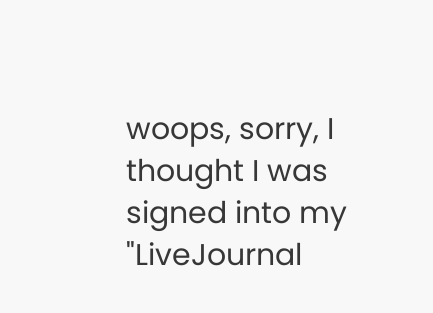woops, sorry, I thought I was signed into my "LiveJournal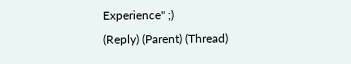Experience" ;)
(Reply) (Parent) (Thread)